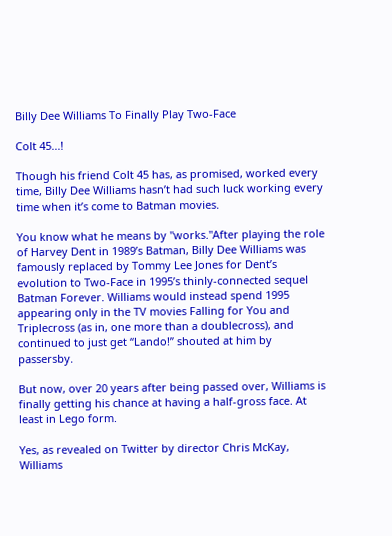Billy Dee Williams To Finally Play Two-Face

Colt 45...!

Though his friend Colt 45 has, as promised, worked every time, Billy Dee Williams hasn’t had such luck working every time when it’s come to Batman movies.

You know what he means by "works."After playing the role of Harvey Dent in 1989’s Batman, Billy Dee Williams was famously replaced by Tommy Lee Jones for Dent’s evolution to Two-Face in 1995’s thinly-connected sequel Batman Forever. Williams would instead spend 1995 appearing only in the TV movies Falling for You and Triplecross (as in, one more than a doublecross), and continued to just get “Lando!” shouted at him by passersby.

But now, over 20 years after being passed over, Williams is finally getting his chance at having a half-gross face. At least in Lego form.

Yes, as revealed on Twitter by director Chris McKay, Williams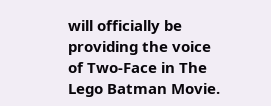will officially be providing the voice of Two-Face in The Lego Batman Movie.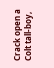Crack open a Colt tall-boy,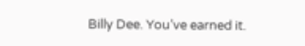Billy Dee. You’ve earned it.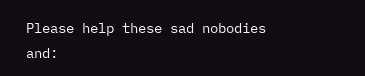Please help these sad nobodies and: